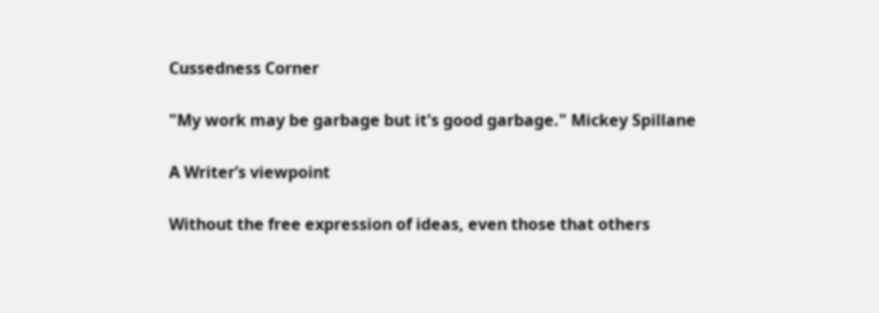Cussedness Corner

"My work may be garbage but it's good garbage." Mickey Spillane

A Writer’s viewpoint

Without the free expression of ideas, even those that others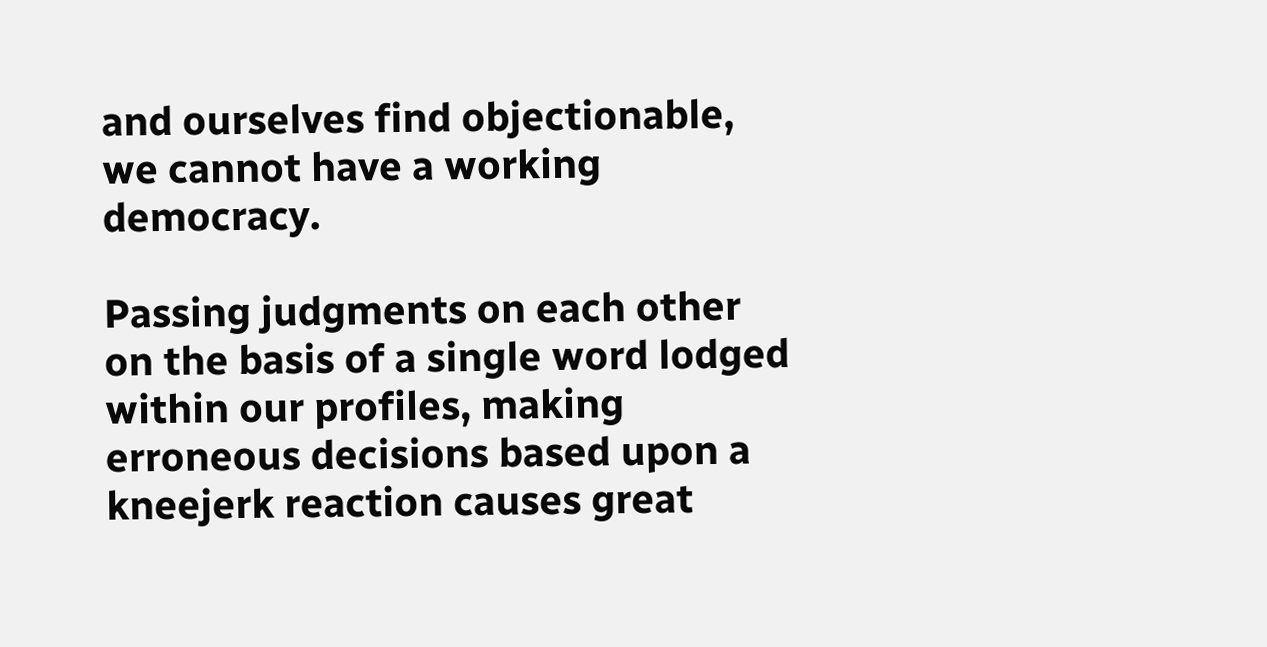and ourselves find objectionable, we cannot have a working democracy.

Passing judgments on each other on the basis of a single word lodged within our profiles, making erroneous decisions based upon a kneejerk reaction causes great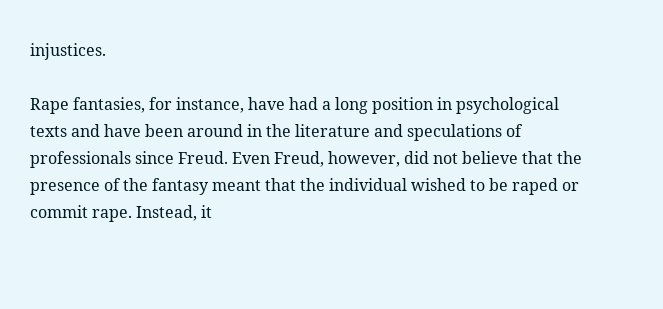injustices.

Rape fantasies, for instance, have had a long position in psychological texts and have been around in the literature and speculations of professionals since Freud. Even Freud, however, did not believe that the presence of the fantasy meant that the individual wished to be raped or commit rape. Instead, it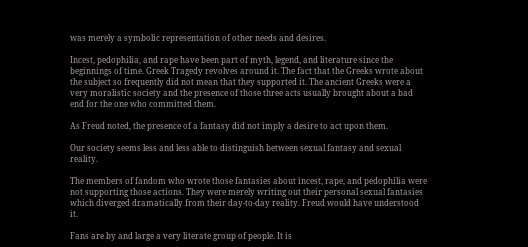was merely a symbolic representation of other needs and desires.

Incest, pedophilia, and rape have been part of myth, legend, and literature since the beginnings of time. Greek Tragedy revolves around it. The fact that the Greeks wrote about the subject so frequently did not mean that they supported it. The ancient Greeks were a very moralistic society and the presence of those three acts usually brought about a bad end for the one who committed them.

As Freud noted, the presence of a fantasy did not imply a desire to act upon them.

Our society seems less and less able to distinguish between sexual fantasy and sexual reality.

The members of fandom who wrote those fantasies about incest, rape, and pedophilia were not supporting those actions. They were merely writing out their personal sexual fantasies which diverged dramatically from their day-to-day reality. Freud would have understood it.

Fans are by and large a very literate group of people. It is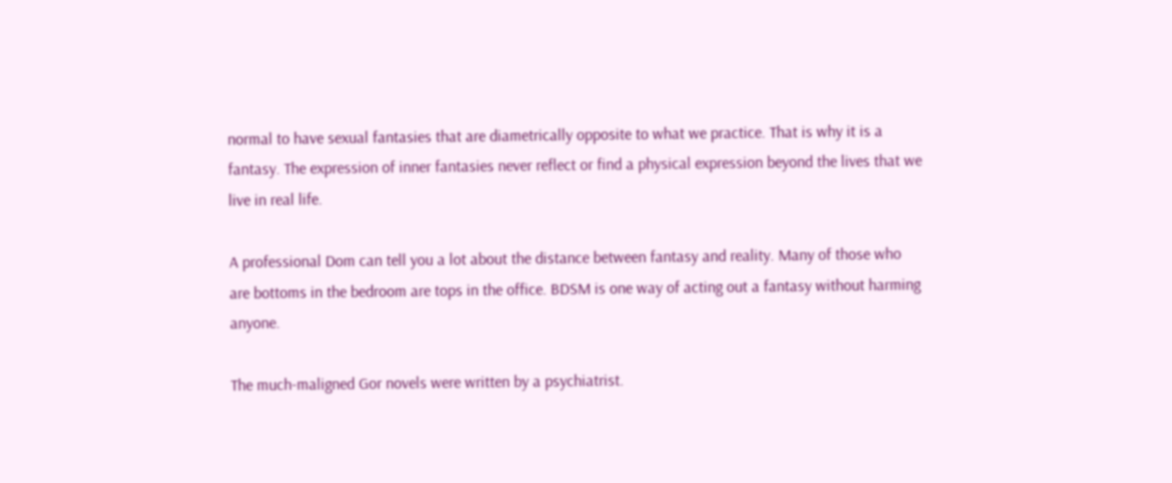normal to have sexual fantasies that are diametrically opposite to what we practice. That is why it is a fantasy. The expression of inner fantasies never reflect or find a physical expression beyond the lives that we live in real life.

A professional Dom can tell you a lot about the distance between fantasy and reality. Many of those who are bottoms in the bedroom are tops in the office. BDSM is one way of acting out a fantasy without harming anyone.

The much-maligned Gor novels were written by a psychiatrist.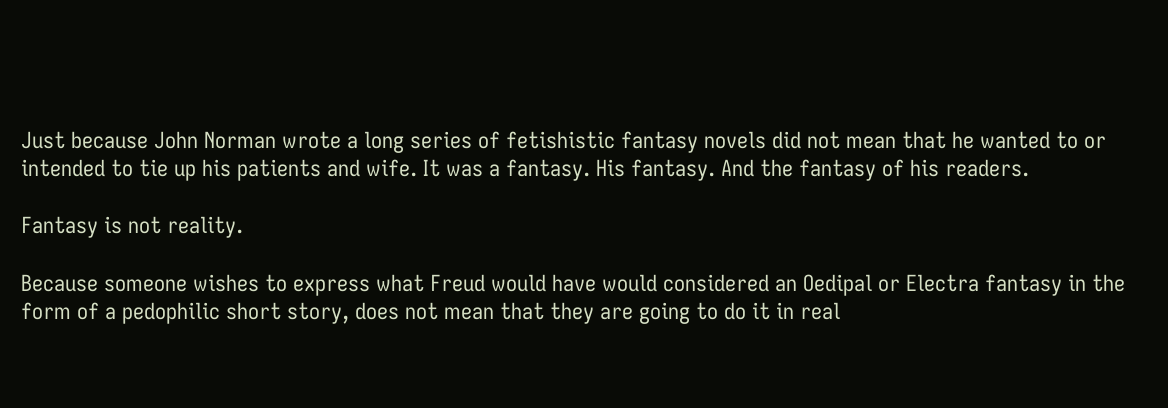Just because John Norman wrote a long series of fetishistic fantasy novels did not mean that he wanted to or intended to tie up his patients and wife. It was a fantasy. His fantasy. And the fantasy of his readers.

Fantasy is not reality.

Because someone wishes to express what Freud would have would considered an Oedipal or Electra fantasy in the form of a pedophilic short story, does not mean that they are going to do it in real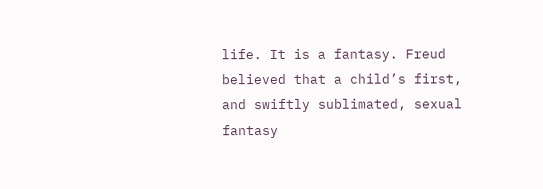life. It is a fantasy. Freud believed that a child’s first, and swiftly sublimated, sexual fantasy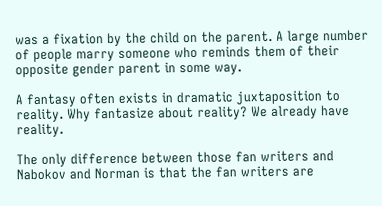was a fixation by the child on the parent. A large number of people marry someone who reminds them of their opposite gender parent in some way.

A fantasy often exists in dramatic juxtaposition to reality. Why fantasize about reality? We already have reality.

The only difference between those fan writers and Nabokov and Norman is that the fan writers are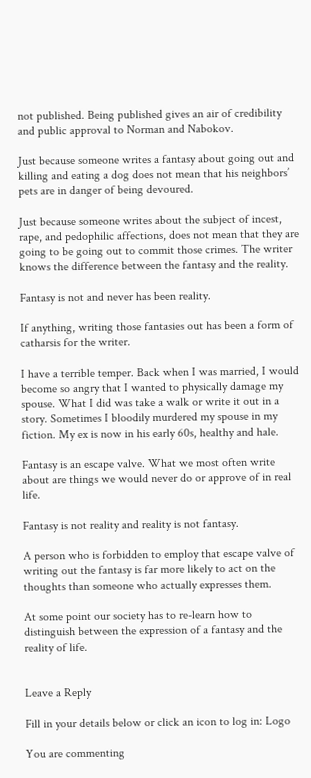not published. Being published gives an air of credibility and public approval to Norman and Nabokov.

Just because someone writes a fantasy about going out and killing and eating a dog does not mean that his neighbors’ pets are in danger of being devoured.

Just because someone writes about the subject of incest, rape, and pedophilic affections, does not mean that they are going to be going out to commit those crimes. The writer knows the difference between the fantasy and the reality.

Fantasy is not and never has been reality.

If anything, writing those fantasies out has been a form of catharsis for the writer.

I have a terrible temper. Back when I was married, I would become so angry that I wanted to physically damage my spouse. What I did was take a walk or write it out in a story. Sometimes I bloodily murdered my spouse in my fiction. My ex is now in his early 60s, healthy and hale.

Fantasy is an escape valve. What we most often write about are things we would never do or approve of in real life.

Fantasy is not reality and reality is not fantasy.

A person who is forbidden to employ that escape valve of writing out the fantasy is far more likely to act on the thoughts than someone who actually expresses them.

At some point our society has to re-learn how to distinguish between the expression of a fantasy and the reality of life.


Leave a Reply

Fill in your details below or click an icon to log in: Logo

You are commenting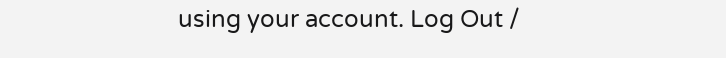using your account. Log Out /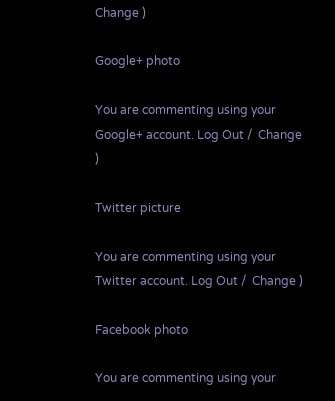Change )

Google+ photo

You are commenting using your Google+ account. Log Out /  Change )

Twitter picture

You are commenting using your Twitter account. Log Out /  Change )

Facebook photo

You are commenting using your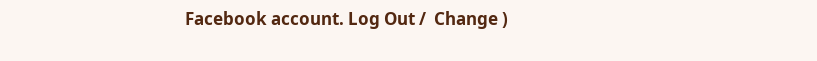Facebook account. Log Out /  Change )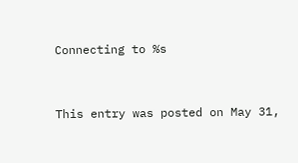Connecting to %s


This entry was posted on May 31,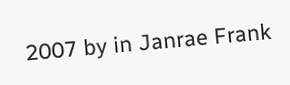2007 by in Janrae Frank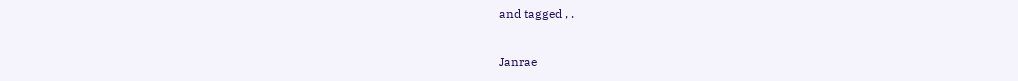and tagged , .

Janrae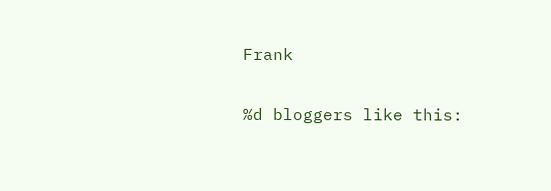Frank

%d bloggers like this: